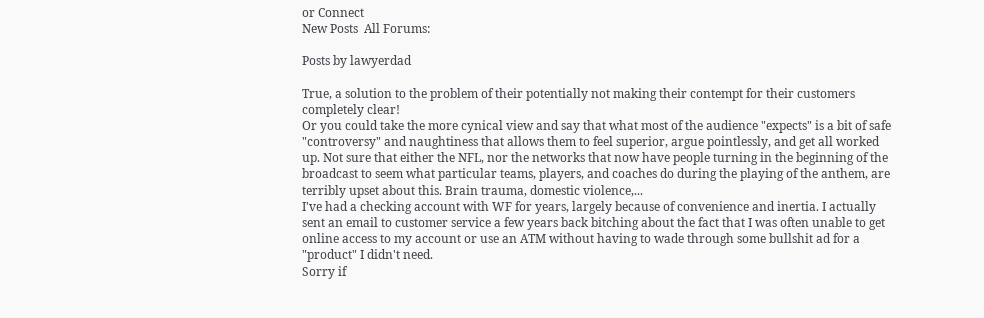or Connect
New Posts  All Forums:

Posts by lawyerdad

True, a solution to the problem of their potentially not making their contempt for their customers completely clear!
Or you could take the more cynical view and say that what most of the audience "expects" is a bit of safe "controversy" and naughtiness that allows them to feel superior, argue pointlessly, and get all worked up. Not sure that either the NFL, nor the networks that now have people turning in the beginning of the broadcast to seem what particular teams, players, and coaches do during the playing of the anthem, are terribly upset about this. Brain trauma, domestic violence,...
I've had a checking account with WF for years, largely because of convenience and inertia. I actually sent an email to customer service a few years back bitching about the fact that I was often unable to get online access to my account or use an ATM without having to wade through some bullshit ad for a "product" I didn't need.
Sorry if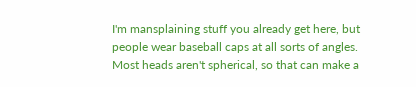I'm mansplaining stuff you already get here, but people wear baseball caps at all sorts of angles. Most heads aren't spherical, so that can make a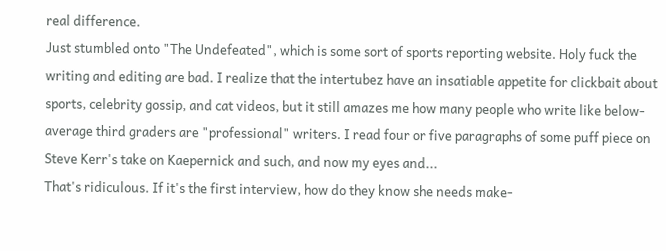real difference.
Just stumbled onto "The Undefeated", which is some sort of sports reporting website. Holy fuck the writing and editing are bad. I realize that the intertubez have an insatiable appetite for clickbait about sports, celebrity gossip, and cat videos, but it still amazes me how many people who write like below-average third graders are "professional" writers. I read four or five paragraphs of some puff piece on Steve Kerr's take on Kaepernick and such, and now my eyes and...
That's ridiculous. If it's the first interview, how do they know she needs make-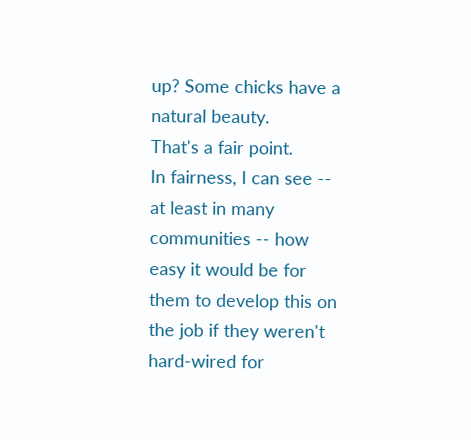up? Some chicks have a natural beauty.
That's a fair point.
In fairness, I can see -- at least in many communities -- how easy it would be for them to develop this on the job if they weren't hard-wired for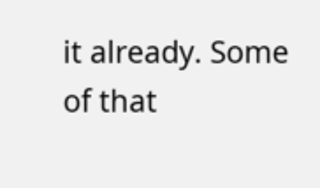it already. Some of that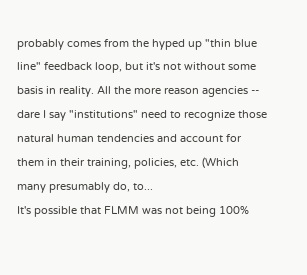probably comes from the hyped up "thin blue line" feedback loop, but it's not without some basis in reality. All the more reason agencies -- dare I say "institutions" need to recognize those natural human tendencies and account for them in their training, policies, etc. (Which many presumably do, to...
It's possible that FLMM was not being 100%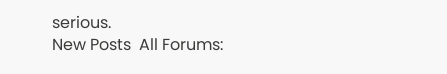serious.
New Posts  All Forums: